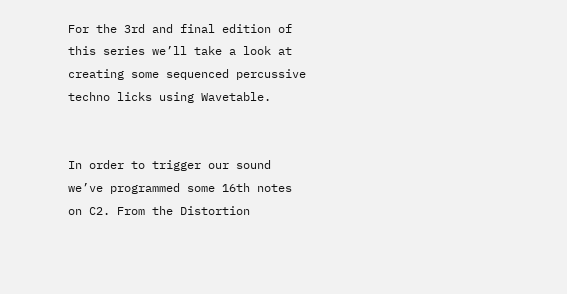For the 3rd and final edition of this series we’ll take a look at creating some sequenced percussive techno licks using Wavetable.


In order to trigger our sound we’ve programmed some 16th notes on C2. From the Distortion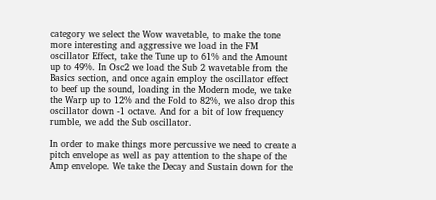category we select the Wow wavetable, to make the tone more interesting and aggressive we load in the FM oscillator Effect, take the Tune up to 61% and the Amount up to 49%. In Osc2 we load the Sub 2 wavetable from the Basics section, and once again employ the oscillator effect to beef up the sound, loading in the Modern mode, we take the Warp up to 12% and the Fold to 82%, we also drop this oscillator down -1 octave. And for a bit of low frequency rumble, we add the Sub oscillator.

In order to make things more percussive we need to create a pitch envelope as well as pay attention to the shape of the Amp envelope. We take the Decay and Sustain down for the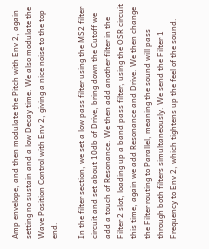Amp envelope, and then modulate the Pitch with Env 2, again setting no sustain and a low Decay time. We also modulate the Wave Position Control with Env 2, giving a nice noise to the top end.

In the filter section, we set a low pass filter using the MS2 filter circuit and set about 10db of Drive, bring down the Cutoff we add a touch of Resonance. We then add another filter in the Filter 2 slot, loading up a band pass filter, using the OSR circuit this time, again we add Resonance and Drive. We then change the Filter routing to Parallel, meaning the sound will pass through both filters simultaneously. We send the Filter 1 Frequency to Env 2, which tightens up the feel of the sound.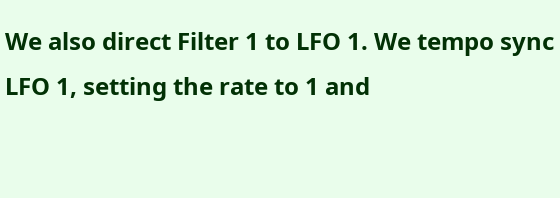We also direct Filter 1 to LFO 1. We tempo sync LFO 1, setting the rate to 1 and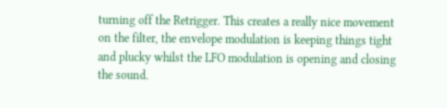turning off the Retrigger. This creates a really nice movement on the filter, the envelope modulation is keeping things tight and plucky whilst the LFO modulation is opening and closing the sound.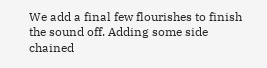We add a final few flourishes to finish the sound off. Adding some side chained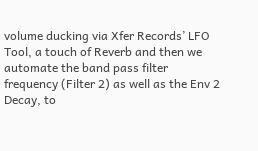volume ducking via Xfer Records’ LFO Tool, a touch of Reverb and then we automate the band pass filter frequency (Filter 2) as well as the Env 2 Decay, to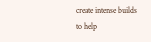create intense builds to help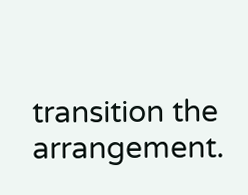transition the arrangement.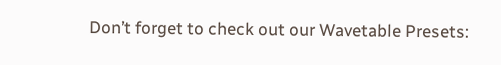Don’t forget to check out our Wavetable Presets: